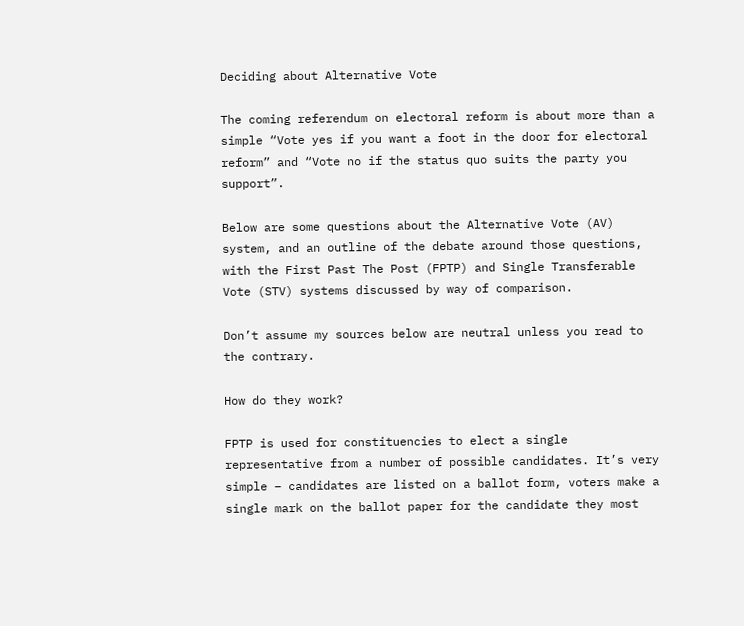Deciding about Alternative Vote

The coming referendum on electoral reform is about more than a simple “Vote yes if you want a foot in the door for electoral reform” and “Vote no if the status quo suits the party you support”.

Below are some questions about the Alternative Vote (AV) system, and an outline of the debate around those questions, with the First Past The Post (FPTP) and Single Transferable Vote (STV) systems discussed by way of comparison.

Don’t assume my sources below are neutral unless you read to the contrary.

How do they work?

FPTP is used for constituencies to elect a single representative from a number of possible candidates. It’s very simple – candidates are listed on a ballot form, voters make a single mark on the ballot paper for the candidate they most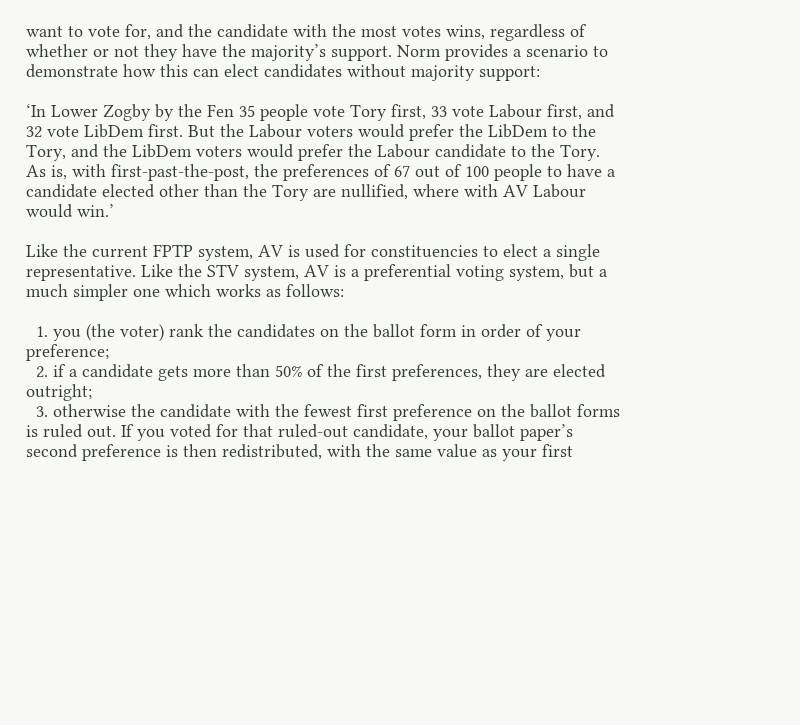want to vote for, and the candidate with the most votes wins, regardless of whether or not they have the majority’s support. Norm provides a scenario to demonstrate how this can elect candidates without majority support:

‘In Lower Zogby by the Fen 35 people vote Tory first, 33 vote Labour first, and 32 vote LibDem first. But the Labour voters would prefer the LibDem to the Tory, and the LibDem voters would prefer the Labour candidate to the Tory. As is, with first-past-the-post, the preferences of 67 out of 100 people to have a candidate elected other than the Tory are nullified, where with AV Labour would win.’

Like the current FPTP system, AV is used for constituencies to elect a single representative. Like the STV system, AV is a preferential voting system, but a much simpler one which works as follows:

  1. you (the voter) rank the candidates on the ballot form in order of your preference;
  2. if a candidate gets more than 50% of the first preferences, they are elected outright;
  3. otherwise the candidate with the fewest first preference on the ballot forms is ruled out. If you voted for that ruled-out candidate, your ballot paper’s second preference is then redistributed, with the same value as your first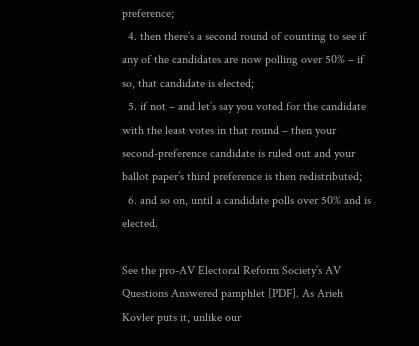preference;
  4. then there’s a second round of counting to see if any of the candidates are now polling over 50% – if so, that candidate is elected;
  5. if not – and let’s say you voted for the candidate with the least votes in that round – then your second-preference candidate is ruled out and your ballot paper’s third preference is then redistributed;
  6. and so on, until a candidate polls over 50% and is elected.

See the pro-AV Electoral Reform Society’s AV Questions Answered pamphlet [PDF]. As Arieh Kovler puts it, unlike our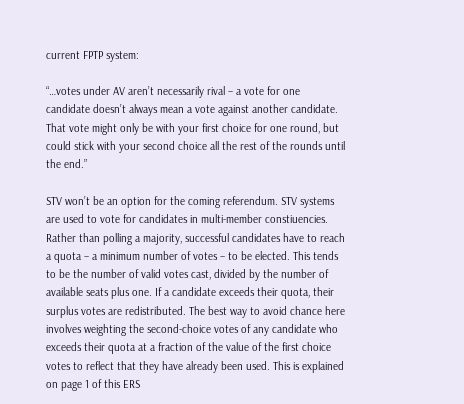current FPTP system:

“…votes under AV aren’t necessarily rival – a vote for one candidate doesn’t always mean a vote against another candidate. That vote might only be with your first choice for one round, but could stick with your second choice all the rest of the rounds until the end.”

STV won’t be an option for the coming referendum. STV systems are used to vote for candidates in multi-member constiuencies. Rather than polling a majority, successful candidates have to reach a quota – a minimum number of votes – to be elected. This tends to be the number of valid votes cast, divided by the number of available seats plus one. If a candidate exceeds their quota, their surplus votes are redistributed. The best way to avoid chance here involves weighting the second-choice votes of any candidate who exceeds their quota at a fraction of the value of the first choice votes to reflect that they have already been used. This is explained on page 1 of this ERS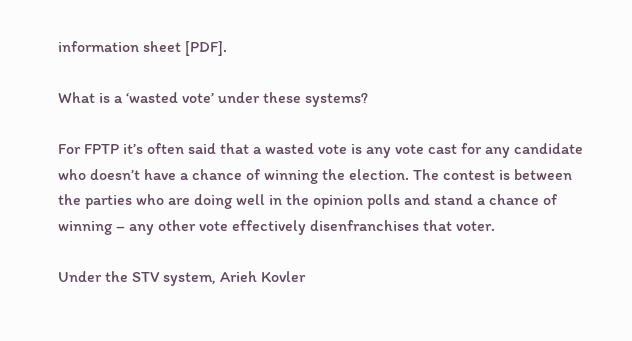information sheet [PDF].

What is a ‘wasted vote’ under these systems?

For FPTP it’s often said that a wasted vote is any vote cast for any candidate who doesn’t have a chance of winning the election. The contest is between the parties who are doing well in the opinion polls and stand a chance of winning – any other vote effectively disenfranchises that voter.

Under the STV system, Arieh Kovler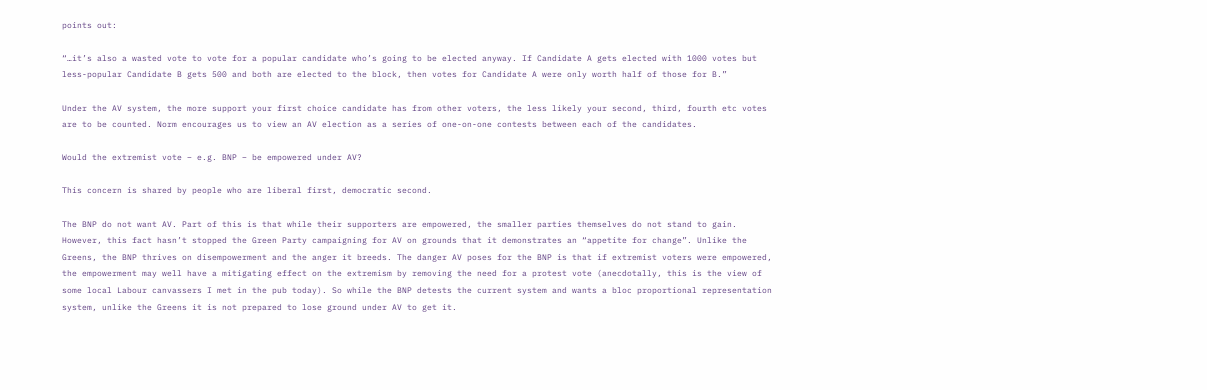points out:

“…it’s also a wasted vote to vote for a popular candidate who’s going to be elected anyway. If Candidate A gets elected with 1000 votes but less-popular Candidate B gets 500 and both are elected to the block, then votes for Candidate A were only worth half of those for B.”

Under the AV system, the more support your first choice candidate has from other voters, the less likely your second, third, fourth etc votes are to be counted. Norm encourages us to view an AV election as a series of one-on-one contests between each of the candidates.

Would the extremist vote – e.g. BNP – be empowered under AV?

This concern is shared by people who are liberal first, democratic second.

The BNP do not want AV. Part of this is that while their supporters are empowered, the smaller parties themselves do not stand to gain. However, this fact hasn’t stopped the Green Party campaigning for AV on grounds that it demonstrates an “appetite for change”. Unlike the Greens, the BNP thrives on disempowerment and the anger it breeds. The danger AV poses for the BNP is that if extremist voters were empowered, the empowerment may well have a mitigating effect on the extremism by removing the need for a protest vote (anecdotally, this is the view of some local Labour canvassers I met in the pub today). So while the BNP detests the current system and wants a bloc proportional representation system, unlike the Greens it is not prepared to lose ground under AV to get it.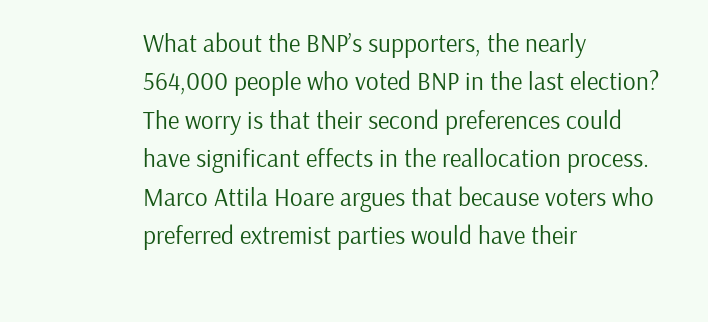What about the BNP’s supporters, the nearly 564,000 people who voted BNP in the last election? The worry is that their second preferences could have significant effects in the reallocation process. Marco Attila Hoare argues that because voters who preferred extremist parties would have their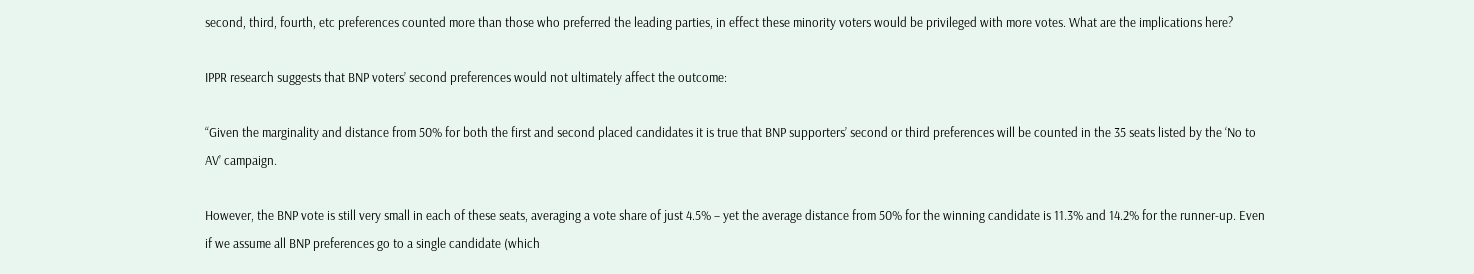second, third, fourth, etc preferences counted more than those who preferred the leading parties, in effect these minority voters would be privileged with more votes. What are the implications here?

IPPR research suggests that BNP voters’ second preferences would not ultimately affect the outcome:

“Given the marginality and distance from 50% for both the first and second placed candidates it is true that BNP supporters’ second or third preferences will be counted in the 35 seats listed by the ‘No to AV’ campaign.

However, the BNP vote is still very small in each of these seats, averaging a vote share of just 4.5% – yet the average distance from 50% for the winning candidate is 11.3% and 14.2% for the runner-up. Even if we assume all BNP preferences go to a single candidate (which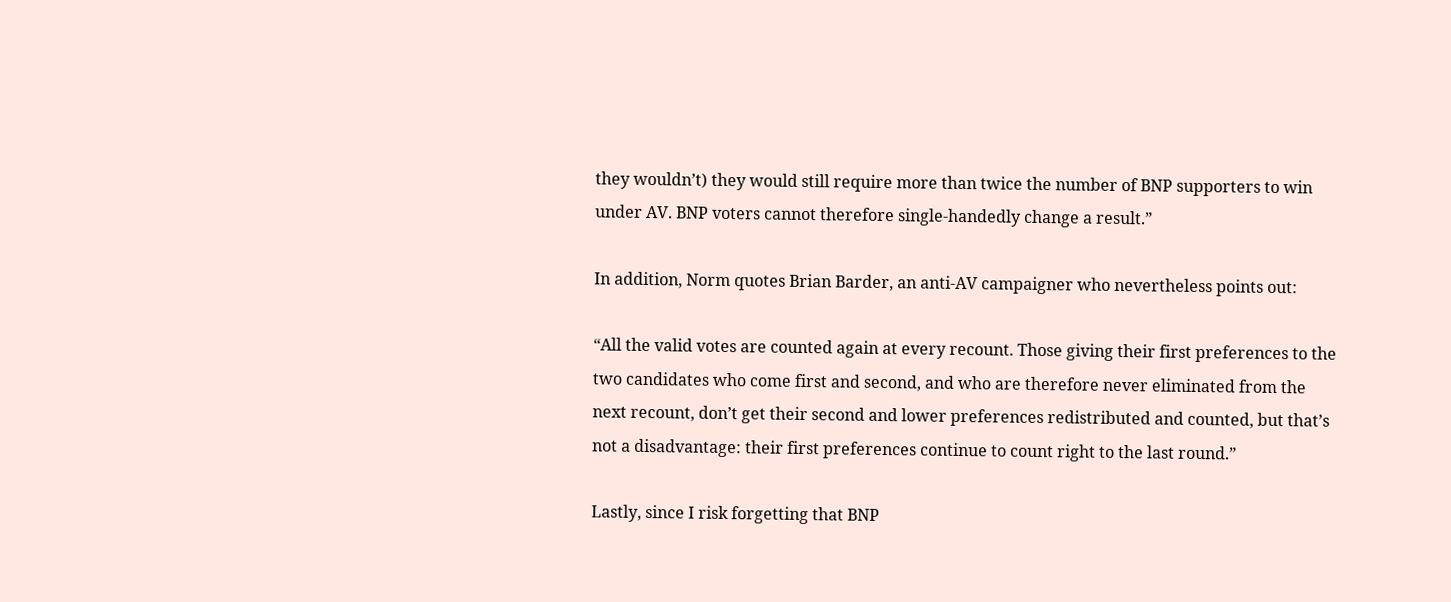they wouldn’t) they would still require more than twice the number of BNP supporters to win under AV. BNP voters cannot therefore single-handedly change a result.”

In addition, Norm quotes Brian Barder, an anti-AV campaigner who nevertheless points out:

“All the valid votes are counted again at every recount. Those giving their first preferences to the two candidates who come first and second, and who are therefore never eliminated from the next recount, don’t get their second and lower preferences redistributed and counted, but that’s not a disadvantage: their first preferences continue to count right to the last round.”

Lastly, since I risk forgetting that BNP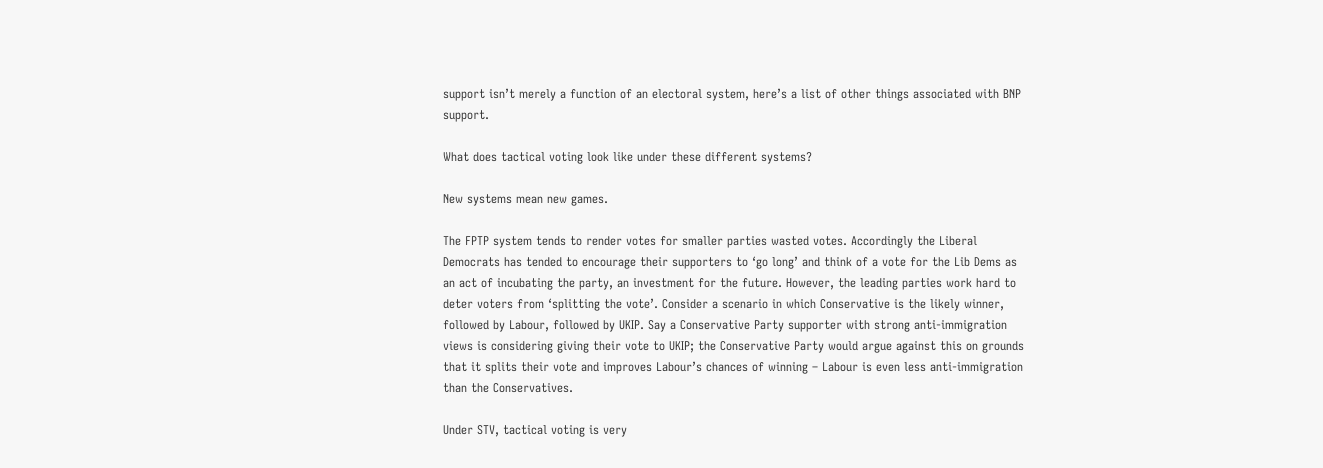support isn’t merely a function of an electoral system, here’s a list of other things associated with BNP support.

What does tactical voting look like under these different systems?

New systems mean new games.

The FPTP system tends to render votes for smaller parties wasted votes. Accordingly the Liberal Democrats has tended to encourage their supporters to ‘go long’ and think of a vote for the Lib Dems as an act of incubating the party, an investment for the future. However, the leading parties work hard to deter voters from ‘splitting the vote’. Consider a scenario in which Conservative is the likely winner, followed by Labour, followed by UKIP. Say a Conservative Party supporter with strong anti-immigration views is considering giving their vote to UKIP; the Conservative Party would argue against this on grounds that it splits their vote and improves Labour’s chances of winning – Labour is even less anti-immigration than the Conservatives.

Under STV, tactical voting is very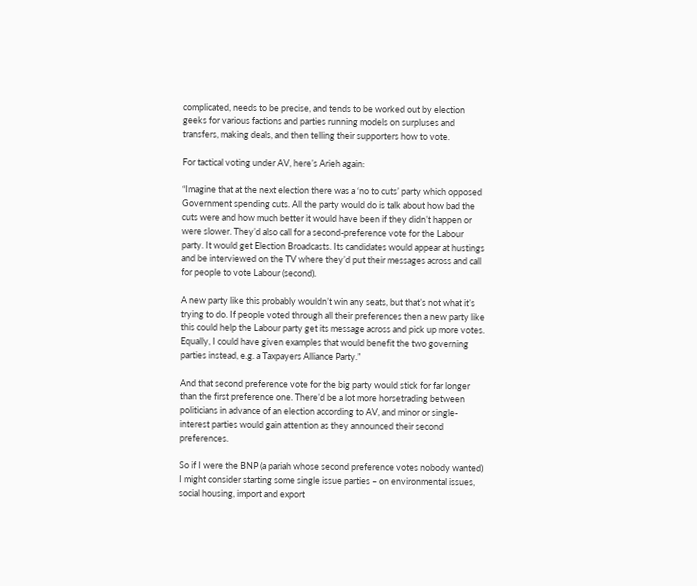complicated, needs to be precise, and tends to be worked out by election geeks for various factions and parties running models on surpluses and transfers, making deals, and then telling their supporters how to vote.

For tactical voting under AV, here’s Arieh again:

“Imagine that at the next election there was a ‘no to cuts’ party which opposed Government spending cuts. All the party would do is talk about how bad the cuts were and how much better it would have been if they didn’t happen or were slower. They’d also call for a second-preference vote for the Labour party. It would get Election Broadcasts. Its candidates would appear at hustings and be interviewed on the TV where they’d put their messages across and call for people to vote Labour (second).

A new party like this probably wouldn’t win any seats, but that’s not what it’s trying to do. If people voted through all their preferences then a new party like this could help the Labour party get its message across and pick up more votes. Equally, I could have given examples that would benefit the two governing parties instead, e.g. a Taxpayers Alliance Party.”

And that second preference vote for the big party would stick for far longer than the first preference one. There’d be a lot more horsetrading between politicians in advance of an election according to AV, and minor or single-interest parties would gain attention as they announced their second preferences.

So if I were the BNP (a pariah whose second preference votes nobody wanted) I might consider starting some single issue parties – on environmental issues, social housing, import and export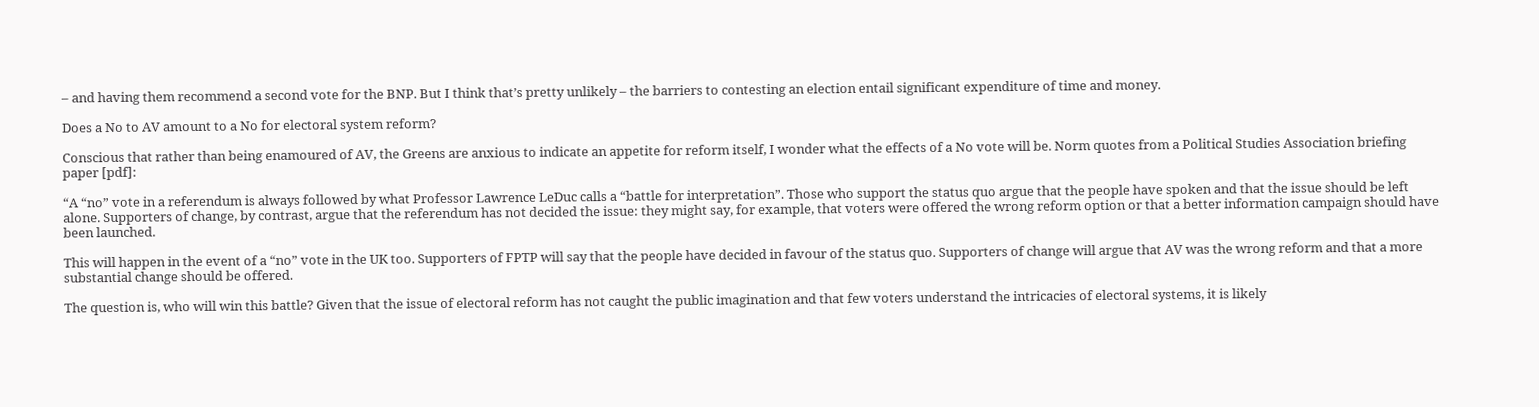– and having them recommend a second vote for the BNP. But I think that’s pretty unlikely – the barriers to contesting an election entail significant expenditure of time and money.

Does a No to AV amount to a No for electoral system reform?

Conscious that rather than being enamoured of AV, the Greens are anxious to indicate an appetite for reform itself, I wonder what the effects of a No vote will be. Norm quotes from a Political Studies Association briefing paper [pdf]:

“A “no” vote in a referendum is always followed by what Professor Lawrence LeDuc calls a “battle for interpretation”. Those who support the status quo argue that the people have spoken and that the issue should be left alone. Supporters of change, by contrast, argue that the referendum has not decided the issue: they might say, for example, that voters were offered the wrong reform option or that a better information campaign should have been launched.

This will happen in the event of a “no” vote in the UK too. Supporters of FPTP will say that the people have decided in favour of the status quo. Supporters of change will argue that AV was the wrong reform and that a more substantial change should be offered.

The question is, who will win this battle? Given that the issue of electoral reform has not caught the public imagination and that few voters understand the intricacies of electoral systems, it is likely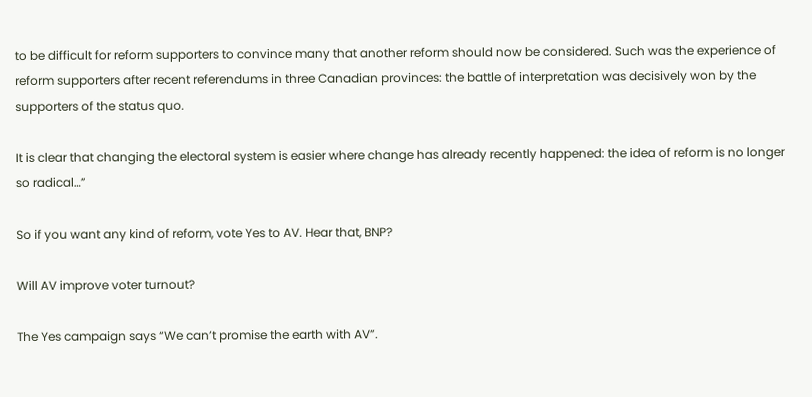to be difficult for reform supporters to convince many that another reform should now be considered. Such was the experience of reform supporters after recent referendums in three Canadian provinces: the battle of interpretation was decisively won by the supporters of the status quo.

It is clear that changing the electoral system is easier where change has already recently happened: the idea of reform is no longer so radical…”

So if you want any kind of reform, vote Yes to AV. Hear that, BNP?

Will AV improve voter turnout?

The Yes campaign says “We can’t promise the earth with AV”.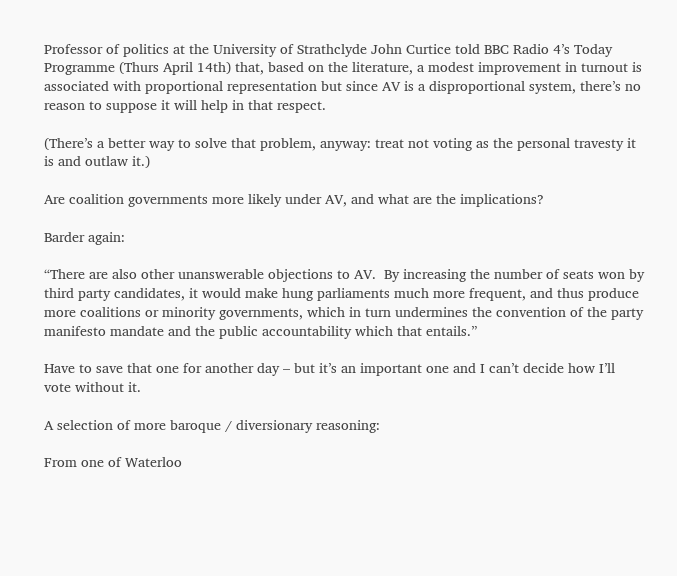Professor of politics at the University of Strathclyde John Curtice told BBC Radio 4’s Today Programme (Thurs April 14th) that, based on the literature, a modest improvement in turnout is associated with proportional representation but since AV is a disproportional system, there’s no reason to suppose it will help in that respect.

(There’s a better way to solve that problem, anyway: treat not voting as the personal travesty it is and outlaw it.)

Are coalition governments more likely under AV, and what are the implications?

Barder again:

“There are also other unanswerable objections to AV.  By increasing the number of seats won by third party candidates, it would make hung parliaments much more frequent, and thus produce more coalitions or minority governments, which in turn undermines the convention of the party manifesto mandate and the public accountability which that entails.”

Have to save that one for another day – but it’s an important one and I can’t decide how I’ll vote without it.

A selection of more baroque / diversionary reasoning:

From one of Waterloo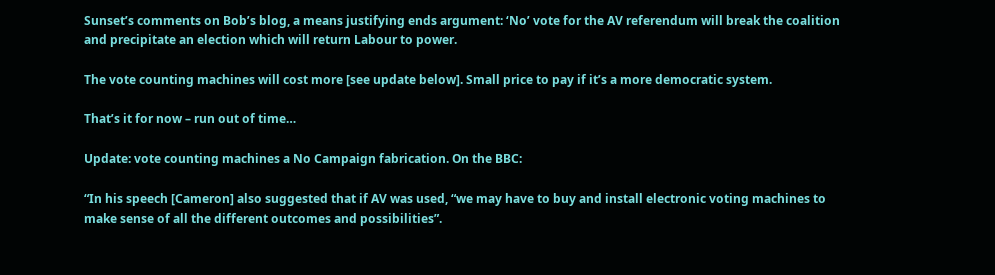Sunset’s comments on Bob’s blog, a means justifying ends argument: ‘No’ vote for the AV referendum will break the coalition and precipitate an election which will return Labour to power.

The vote counting machines will cost more [see update below]. Small price to pay if it’s a more democratic system.

That’s it for now – run out of time…

Update: vote counting machines a No Campaign fabrication. On the BBC:

“In his speech [Cameron] also suggested that if AV was used, “we may have to buy and install electronic voting machines to make sense of all the different outcomes and possibilities”.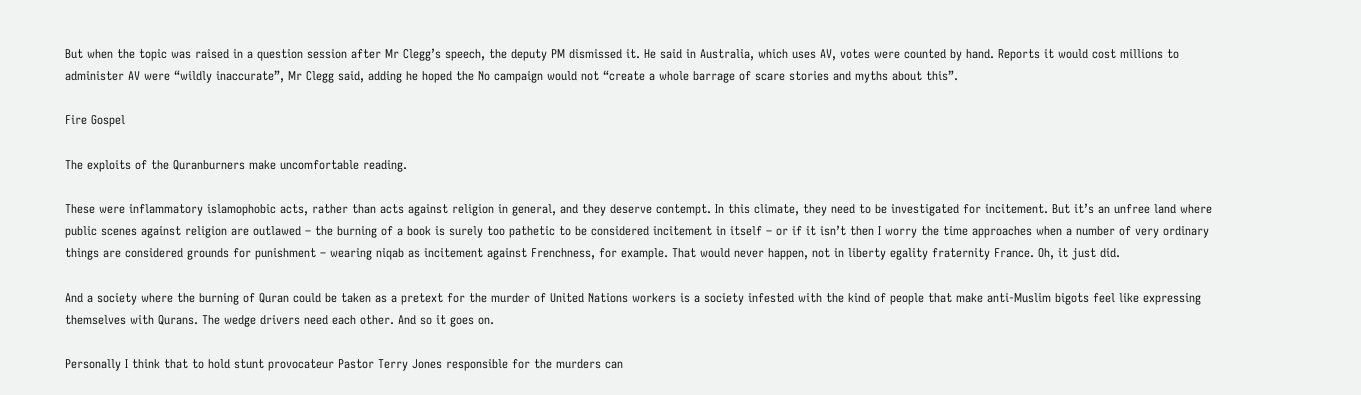But when the topic was raised in a question session after Mr Clegg’s speech, the deputy PM dismissed it. He said in Australia, which uses AV, votes were counted by hand. Reports it would cost millions to administer AV were “wildly inaccurate”, Mr Clegg said, adding he hoped the No campaign would not “create a whole barrage of scare stories and myths about this”.

Fire Gospel

The exploits of the Quranburners make uncomfortable reading.

These were inflammatory islamophobic acts, rather than acts against religion in general, and they deserve contempt. In this climate, they need to be investigated for incitement. But it’s an unfree land where public scenes against religion are outlawed – the burning of a book is surely too pathetic to be considered incitement in itself – or if it isn’t then I worry the time approaches when a number of very ordinary things are considered grounds for punishment – wearing niqab as incitement against Frenchness, for example. That would never happen, not in liberty egality fraternity France. Oh, it just did.

And a society where the burning of Quran could be taken as a pretext for the murder of United Nations workers is a society infested with the kind of people that make anti-Muslim bigots feel like expressing themselves with Qurans. The wedge drivers need each other. And so it goes on.

Personally I think that to hold stunt provocateur Pastor Terry Jones responsible for the murders can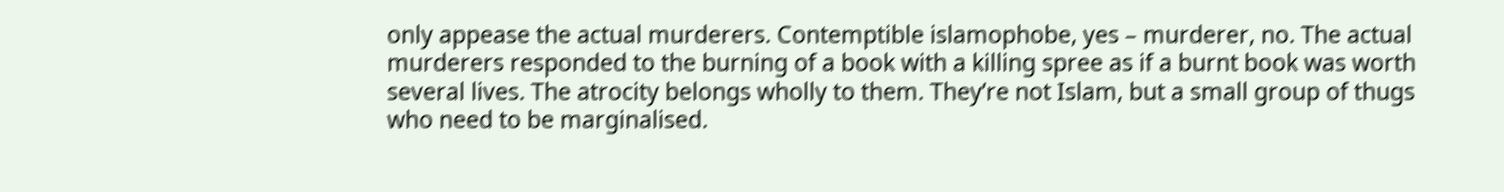only appease the actual murderers. Contemptible islamophobe, yes – murderer, no. The actual murderers responded to the burning of a book with a killing spree as if a burnt book was worth several lives. The atrocity belongs wholly to them. They’re not Islam, but a small group of thugs who need to be marginalised.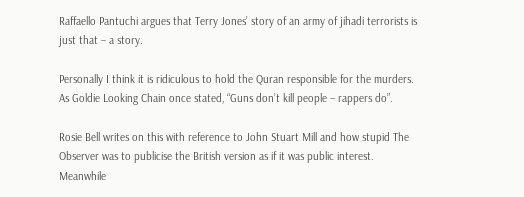Raffaello Pantuchi argues that Terry Jones’ story of an army of jihadi terrorists is just that – a story.

Personally I think it is ridiculous to hold the Quran responsible for the murders. As Goldie Looking Chain once stated, “Guns don’t kill people – rappers do”.

Rosie Bell writes on this with reference to John Stuart Mill and how stupid The Observer was to publicise the British version as if it was public interest. Meanwhile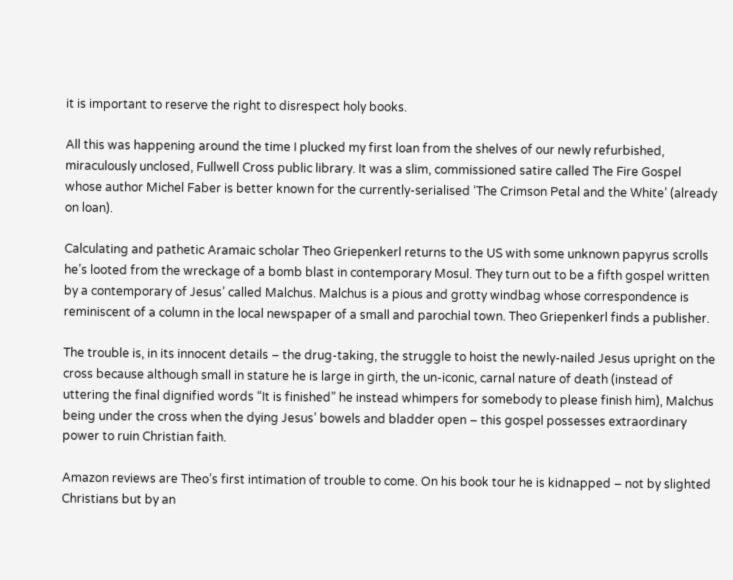it is important to reserve the right to disrespect holy books.

All this was happening around the time I plucked my first loan from the shelves of our newly refurbished, miraculously unclosed, Fullwell Cross public library. It was a slim, commissioned satire called The Fire Gospel whose author Michel Faber is better known for the currently-serialised ‘The Crimson Petal and the White’ (already on loan).

Calculating and pathetic Aramaic scholar Theo Griepenkerl returns to the US with some unknown papyrus scrolls he’s looted from the wreckage of a bomb blast in contemporary Mosul. They turn out to be a fifth gospel written by a contemporary of Jesus’ called Malchus. Malchus is a pious and grotty windbag whose correspondence is reminiscent of a column in the local newspaper of a small and parochial town. Theo Griepenkerl finds a publisher.

The trouble is, in its innocent details – the drug-taking, the struggle to hoist the newly-nailed Jesus upright on the cross because although small in stature he is large in girth, the un-iconic, carnal nature of death (instead of uttering the final dignified words “It is finished” he instead whimpers for somebody to please finish him), Malchus being under the cross when the dying Jesus’ bowels and bladder open – this gospel possesses extraordinary power to ruin Christian faith.

Amazon reviews are Theo’s first intimation of trouble to come. On his book tour he is kidnapped – not by slighted Christians but by an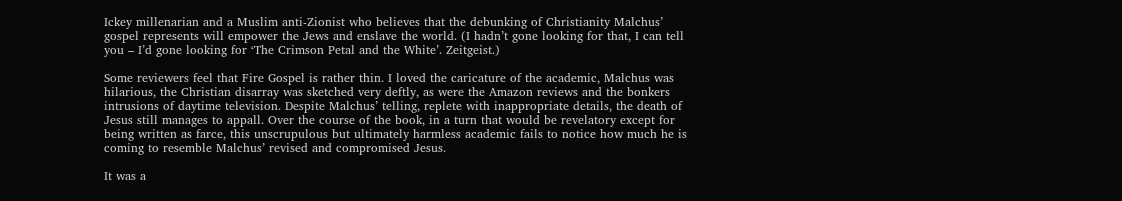Ickey millenarian and a Muslim anti-Zionist who believes that the debunking of Christianity Malchus’ gospel represents will empower the Jews and enslave the world. (I hadn’t gone looking for that, I can tell you – I’d gone looking for ‘The Crimson Petal and the White’. Zeitgeist.)

Some reviewers feel that Fire Gospel is rather thin. I loved the caricature of the academic, Malchus was hilarious, the Christian disarray was sketched very deftly, as were the Amazon reviews and the bonkers intrusions of daytime television. Despite Malchus’ telling, replete with inappropriate details, the death of Jesus still manages to appall. Over the course of the book, in a turn that would be revelatory except for being written as farce, this unscrupulous but ultimately harmless academic fails to notice how much he is coming to resemble Malchus’ revised and compromised Jesus.

It was a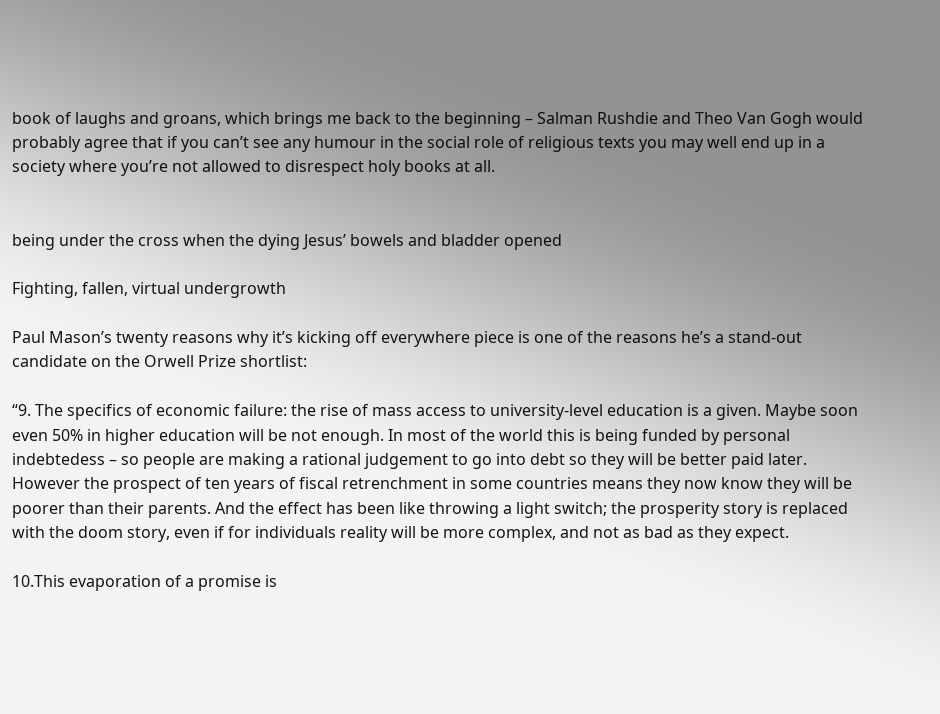book of laughs and groans, which brings me back to the beginning – Salman Rushdie and Theo Van Gogh would probably agree that if you can’t see any humour in the social role of religious texts you may well end up in a society where you’re not allowed to disrespect holy books at all.


being under the cross when the dying Jesus’ bowels and bladder opened

Fighting, fallen, virtual undergrowth

Paul Mason’s twenty reasons why it’s kicking off everywhere piece is one of the reasons he’s a stand-out candidate on the Orwell Prize shortlist:

“9. The specifics of economic failure: the rise of mass access to university-level education is a given. Maybe soon even 50% in higher education will be not enough. In most of the world this is being funded by personal indebtedess – so people are making a rational judgement to go into debt so they will be better paid later. However the prospect of ten years of fiscal retrenchment in some countries means they now know they will be poorer than their parents. And the effect has been like throwing a light switch; the prosperity story is replaced with the doom story, even if for individuals reality will be more complex, and not as bad as they expect.

10.This evaporation of a promise is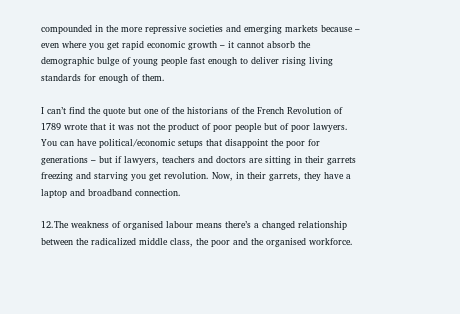compounded in the more repressive societies and emerging markets because – even where you get rapid economic growth – it cannot absorb the demographic bulge of young people fast enough to deliver rising living standards for enough of them.

I can’t find the quote but one of the historians of the French Revolution of 1789 wrote that it was not the product of poor people but of poor lawyers. You can have political/economic setups that disappoint the poor for generations – but if lawyers, teachers and doctors are sitting in their garrets freezing and starving you get revolution. Now, in their garrets, they have a laptop and broadband connection.

12.The weakness of organised labour means there’s a changed relationship between the radicalized middle class, the poor and the organised workforce.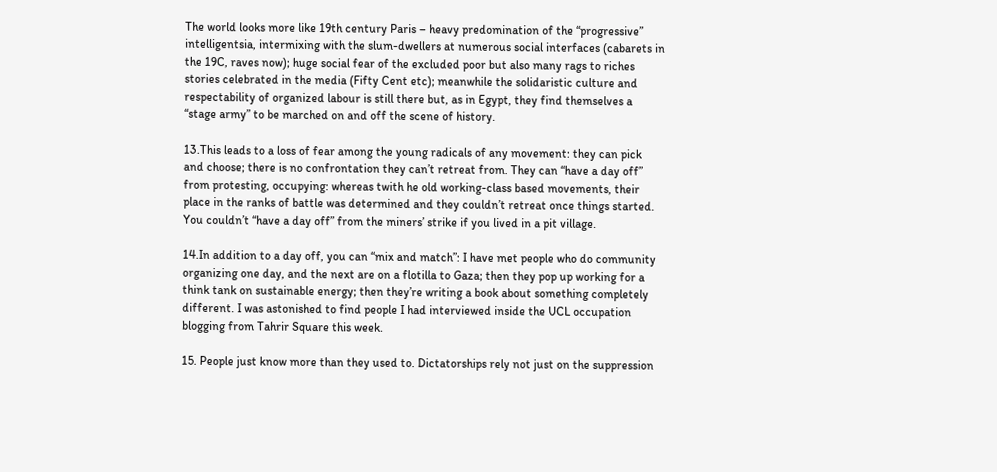The world looks more like 19th century Paris – heavy predomination of the “progressive” intelligentsia, intermixing with the slum-dwellers at numerous social interfaces (cabarets in the 19C, raves now); huge social fear of the excluded poor but also many rags to riches stories celebrated in the media (Fifty Cent etc); meanwhile the solidaristic culture and respectability of organized labour is still there but, as in Egypt, they find themselves a “stage army” to be marched on and off the scene of history.

13.This leads to a loss of fear among the young radicals of any movement: they can pick and choose; there is no confrontation they can’t retreat from. They can “have a day off” from protesting, occupying: whereas twith he old working-class based movements, their place in the ranks of battle was determined and they couldn’t retreat once things started. You couldn’t “have a day off” from the miners’ strike if you lived in a pit village.

14.In addition to a day off, you can “mix and match”: I have met people who do community organizing one day, and the next are on a flotilla to Gaza; then they pop up working for a think tank on sustainable energy; then they’re writing a book about something completely different. I was astonished to find people I had interviewed inside the UCL occupation blogging from Tahrir Square this week.

15. People just know more than they used to. Dictatorships rely not just on the suppression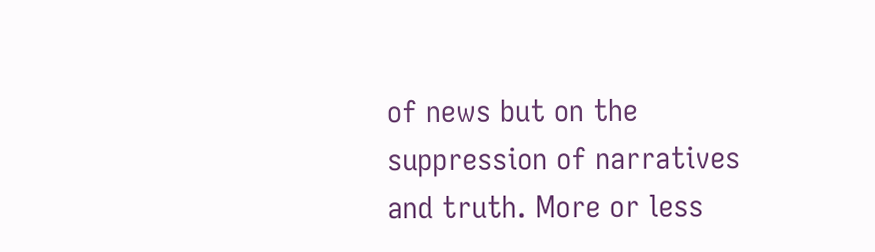of news but on the suppression of narratives and truth. More or less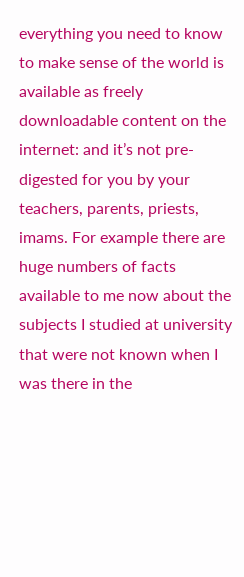everything you need to know to make sense of the world is available as freely downloadable content on the internet: and it’s not pre-digested for you by your teachers, parents, priests, imams. For example there are huge numbers of facts available to me now about the subjects I studied at university that were not known when I was there in the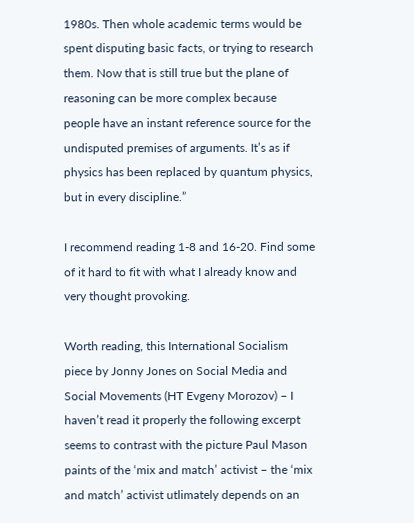1980s. Then whole academic terms would be spent disputing basic facts, or trying to research them. Now that is still true but the plane of reasoning can be more complex because people have an instant reference source for the undisputed premises of arguments. It’s as if physics has been replaced by quantum physics, but in every discipline.”

I recommend reading 1-8 and 16-20. Find some of it hard to fit with what I already know and very thought provoking.

Worth reading, this International Socialism piece by Jonny Jones on Social Media and Social Movements (HT Evgeny Morozov) – I haven’t read it properly the following excerpt seems to contrast with the picture Paul Mason paints of the ‘mix and match’ activist – the ‘mix and match’ activist utlimately depends on an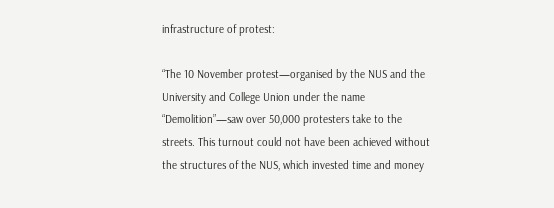infrastructure of protest:

“The 10 November protest—organised by the NUS and the University and College Union under the name “Demolition”—saw over 50,000 protesters take to the streets. This turnout could not have been achieved without the structures of the NUS, which invested time and money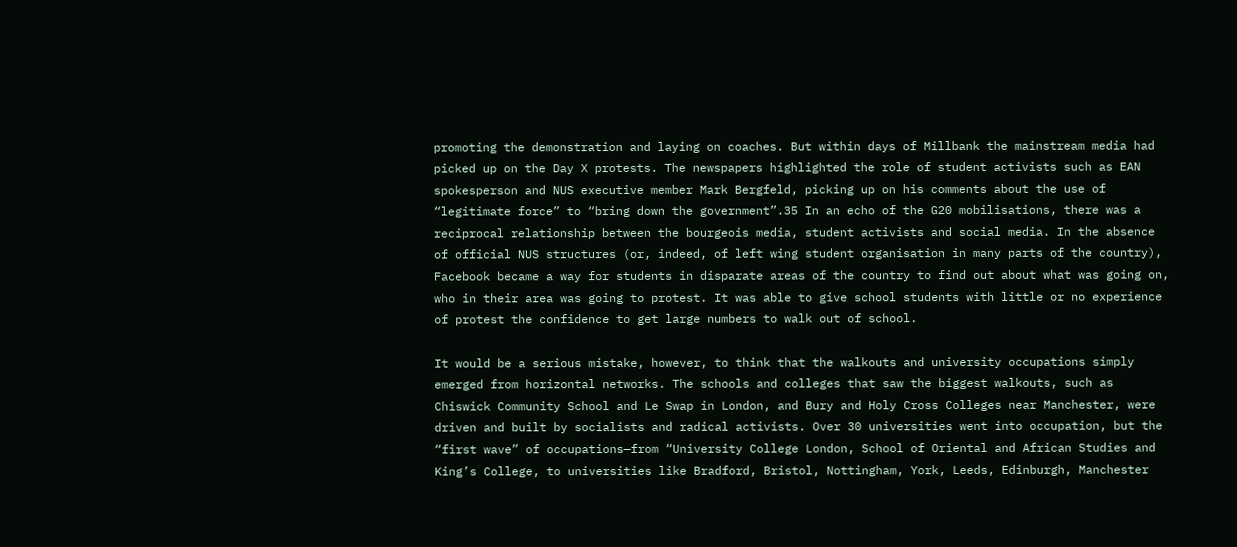promoting the demonstration and laying on coaches. But within days of Millbank the mainstream media had picked up on the Day X protests. The newspapers highlighted the role of student activists such as EAN spokesperson and NUS executive member Mark Bergfeld, picking up on his comments about the use of “legitimate force” to “bring down the government”.35 In an echo of the G20 mobilisations, there was a reciprocal relationship between the bourgeois media, student activists and social media. In the absence of official NUS structures (or, indeed, of left wing student organisation in many parts of the country), Facebook became a way for students in disparate areas of the country to find out about what was going on, who in their area was going to protest. It was able to give school students with little or no experience of protest the confidence to get large numbers to walk out of school.

It would be a serious mistake, however, to think that the walkouts and university occupations simply emerged from horizontal networks. The schools and colleges that saw the biggest walkouts, such as Chiswick Community School and Le Swap in London, and Bury and Holy Cross Colleges near Manchester, were driven and built by socialists and radical activists. Over 30 universities went into occupation, but the “first wave” of occupations—from “University College London, School of Oriental and African Studies and King’s College, to universities like Bradford, Bristol, Nottingham, York, Leeds, Edinburgh, Manchester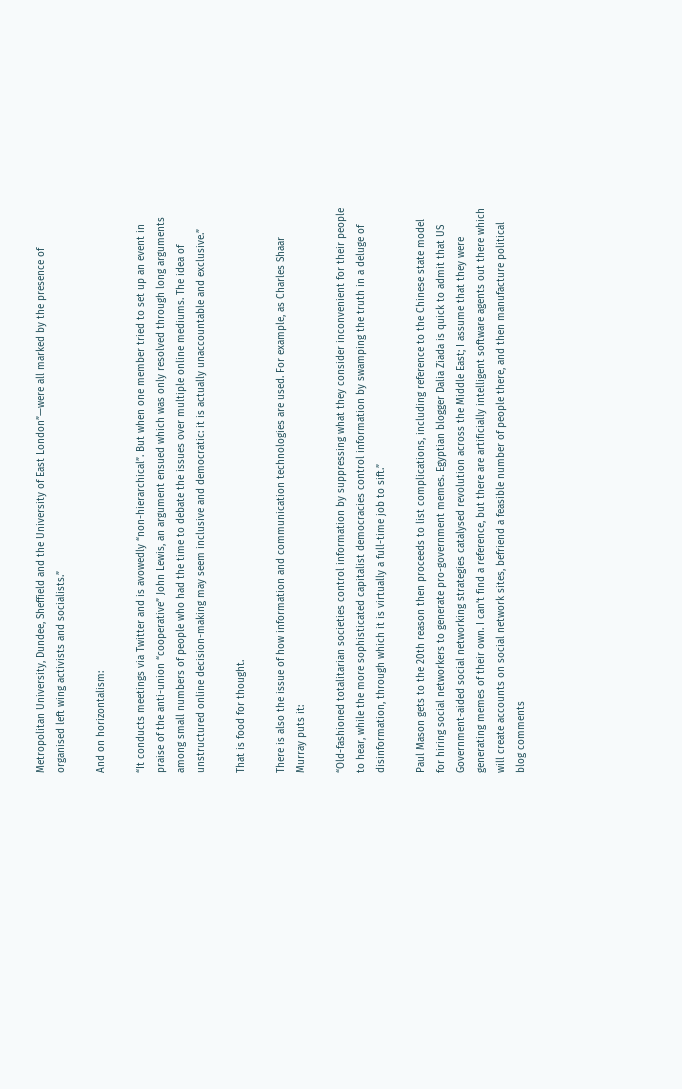Metropolitan University, Dundee, Sheffield and the University of East London”—were all marked by the presence of organised left wing activists and socialists.”

And on horizontalism:

“It conducts meetings via Twitter and is avowedly “non-hierarchical”. But when one member tried to set up an event in praise of the anti-union “cooperative” John Lewis, an argument ensued which was only resolved through long arguments among small numbers of people who had the time to debate the issues over multiple online mediums. The idea of unstructured online decision-making may seem inclusive and democratic: it is actually unaccountable and exclusive.”

That is food for thought.

There is also the issue of how information and communication technologies are used. For example, as Charles Shaar Murray puts it:

“Old-fashioned totalitarian societies control information by suppressing what they consider inconvenient for their people to hear, while the more sophisticated capitalist democracies control information by swamping the truth in a deluge of disinformation, through which it is virtually a full-time job to sift.”

Paul Mason gets to the 20th reason then proceeds to list complications, including reference to the Chinese state model for hiring social networkers to generate pro-government memes. Egyptian blogger Dalia Ziada is quick to admit that US Government-aided social networking strategies catalysed revolution across the Middle East; I assume that they were generating memes of their own. I can’t find a reference, but there are artificially intelligent software agents out there which will create accounts on social network sites, befriend a feasible number of people there, and then manufacture political blog comments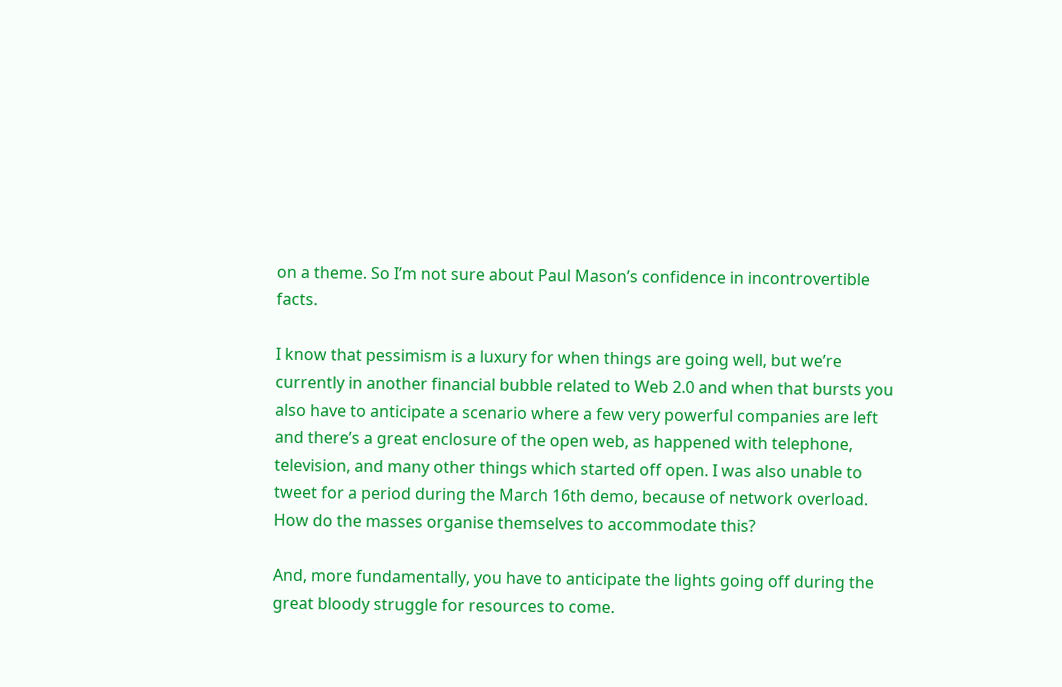on a theme. So I’m not sure about Paul Mason’s confidence in incontrovertible facts.

I know that pessimism is a luxury for when things are going well, but we’re currently in another financial bubble related to Web 2.0 and when that bursts you also have to anticipate a scenario where a few very powerful companies are left and there’s a great enclosure of the open web, as happened with telephone, television, and many other things which started off open. I was also unable to tweet for a period during the March 16th demo, because of network overload. How do the masses organise themselves to accommodate this?

And, more fundamentally, you have to anticipate the lights going off during the great bloody struggle for resources to come.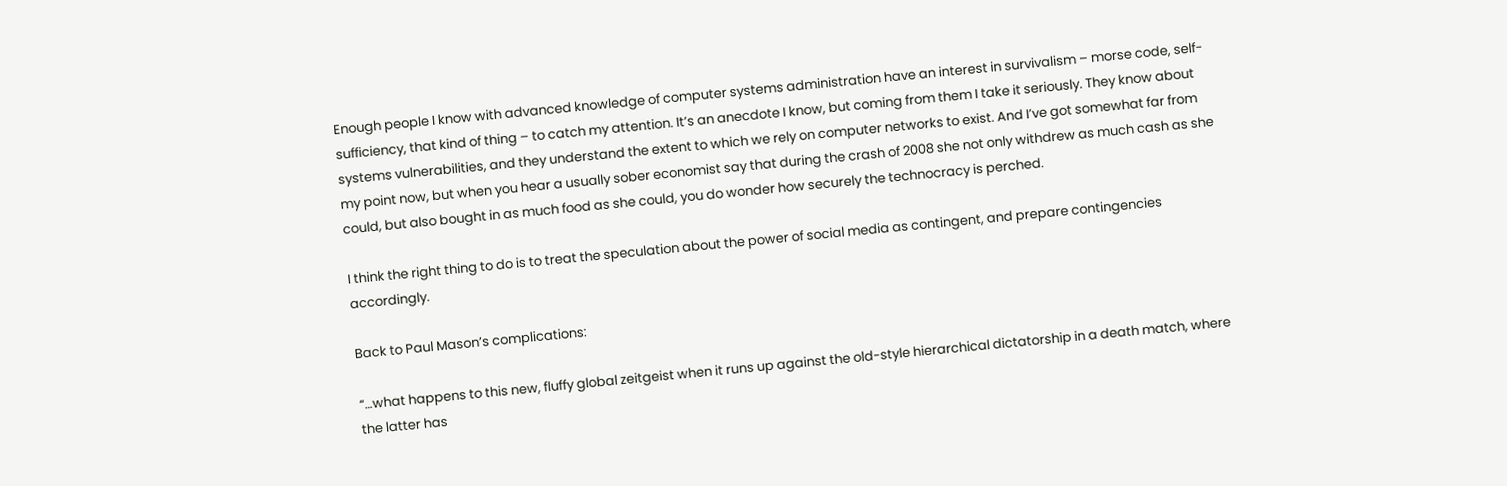Enough people I know with advanced knowledge of computer systems administration have an interest in survivalism – morse code, self-sufficiency, that kind of thing – to catch my attention. It’s an anecdote I know, but coming from them I take it seriously. They know about systems vulnerabilities, and they understand the extent to which we rely on computer networks to exist. And I’ve got somewhat far from my point now, but when you hear a usually sober economist say that during the crash of 2008 she not only withdrew as much cash as she could, but also bought in as much food as she could, you do wonder how securely the technocracy is perched.

I think the right thing to do is to treat the speculation about the power of social media as contingent, and prepare contingencies accordingly.

Back to Paul Mason’s complications:

“…what happens to this new, fluffy global zeitgeist when it runs up against the old-style hierarchical dictatorship in a death match, where the latter has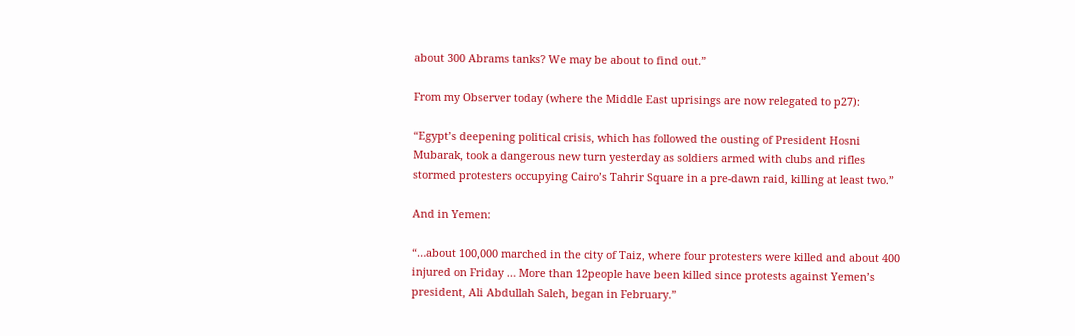about 300 Abrams tanks? We may be about to find out.”

From my Observer today (where the Middle East uprisings are now relegated to p27):

“Egypt’s deepening political crisis, which has followed the ousting of President Hosni Mubarak, took a dangerous new turn yesterday as soldiers armed with clubs and rifles stormed protesters occupying Cairo’s Tahrir Square in a pre-dawn raid, killing at least two.”

And in Yemen:

“…about 100,000 marched in the city of Taiz, where four protesters were killed and about 400 injured on Friday … More than 12people have been killed since protests against Yemen’s president, Ali Abdullah Saleh, began in February.”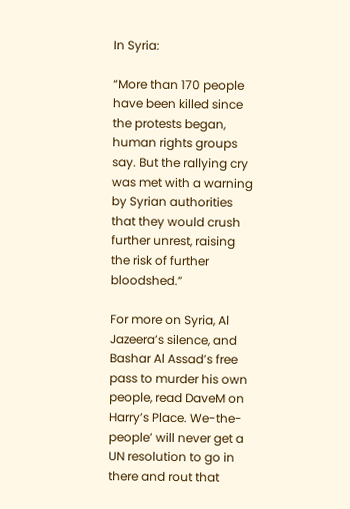In Syria:

“More than 170 people have been killed since the protests began, human rights groups say. But the rallying cry was met with a warning by Syrian authorities that they would crush further unrest, raising the risk of further bloodshed.”

For more on Syria, Al Jazeera’s silence, and Bashar Al Assad’s free pass to murder his own people, read DaveM on Harry’s Place. We-the-people’ will never get a UN resolution to go in there and rout that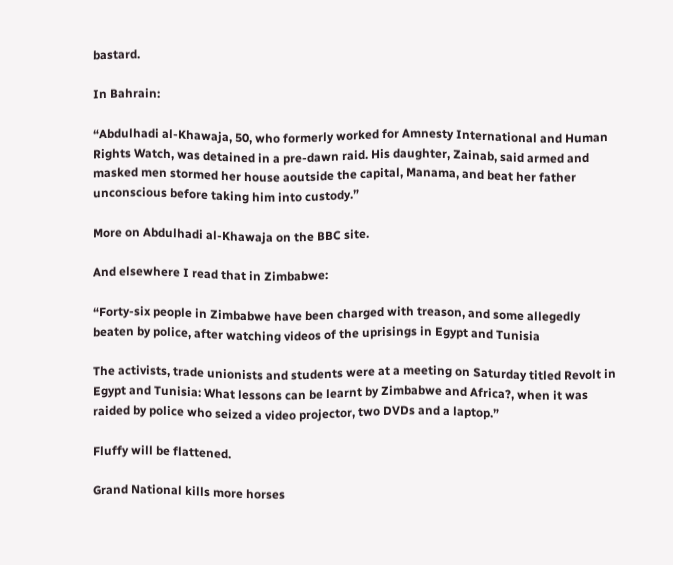bastard.

In Bahrain:

“Abdulhadi al-Khawaja, 50, who formerly worked for Amnesty International and Human Rights Watch, was detained in a pre-dawn raid. His daughter, Zainab, said armed and masked men stormed her house aoutside the capital, Manama, and beat her father unconscious before taking him into custody.”

More on Abdulhadi al-Khawaja on the BBC site.

And elsewhere I read that in Zimbabwe:

“Forty-six people in Zimbabwe have been charged with treason, and some allegedly beaten by police, after watching videos of the uprisings in Egypt and Tunisia

The activists, trade unionists and students were at a meeting on Saturday titled Revolt in Egypt and Tunisia: What lessons can be learnt by Zimbabwe and Africa?, when it was raided by police who seized a video projector, two DVDs and a laptop.”

Fluffy will be flattened.

Grand National kills more horses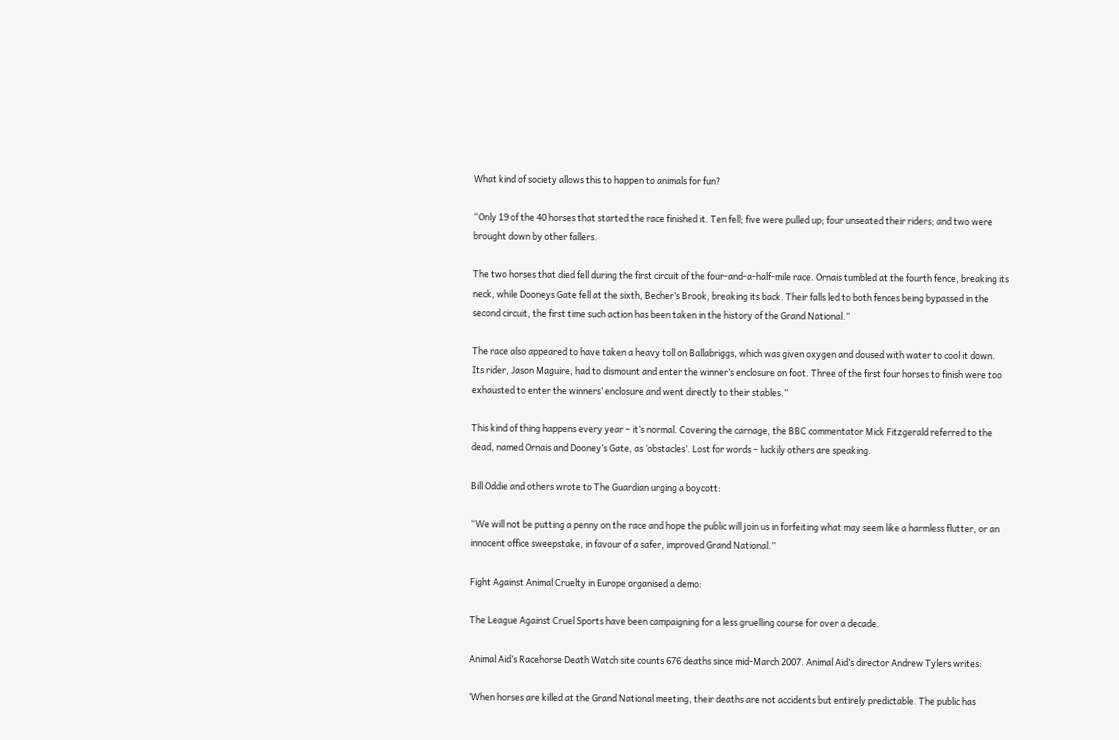What kind of society allows this to happen to animals for fun?

“Only 19 of the 40 horses that started the race finished it. Ten fell; five were pulled up; four unseated their riders; and two were brought down by other fallers.

The two horses that died fell during the first circuit of the four-and-a-half-mile race. Ornais tumbled at the fourth fence, breaking its neck, while Dooneys Gate fell at the sixth, Becher’s Brook, breaking its back. Their falls led to both fences being bypassed in the second circuit, the first time such action has been taken in the history of the Grand National.”

The race also appeared to have taken a heavy toll on Ballabriggs, which was given oxygen and doused with water to cool it down. Its rider, Jason Maguire, had to dismount and enter the winner’s enclosure on foot. Three of the first four horses to finish were too exhausted to enter the winners’ enclosure and went directly to their stables.”

This kind of thing happens every year – it’s normal. Covering the carnage, the BBC commentator Mick Fitzgerald referred to the dead, named Ornais and Dooney’s Gate, as ‘obstacles’. Lost for words – luckily others are speaking.

Bill Oddie and others wrote to The Guardian urging a boycott:

“We will not be putting a penny on the race and hope the public will join us in forfeiting what may seem like a harmless flutter, or an innocent office sweepstake, in favour of a safer, improved Grand National.”

Fight Against Animal Cruelty in Europe organised a demo:

The League Against Cruel Sports have been campaigning for a less gruelling course for over a decade.

Animal Aid’s Racehorse Death Watch site counts 676 deaths since mid-March 2007. Animal Aid’s director Andrew Tylers writes:

‘When horses are killed at the Grand National meeting, their deaths are not accidents but entirely predictable. The public has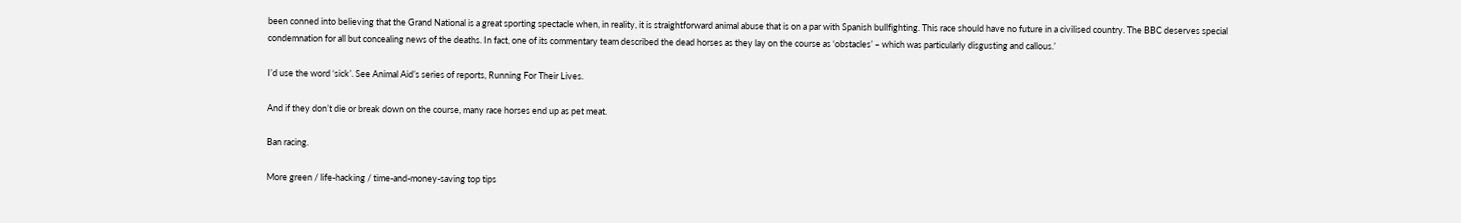been conned into believing that the Grand National is a great sporting spectacle when, in reality, it is straightforward animal abuse that is on a par with Spanish bullfighting. This race should have no future in a civilised country. The BBC deserves special condemnation for all but concealing news of the deaths. In fact, one of its commentary team described the dead horses as they lay on the course as ‘obstacles’ – which was particularly disgusting and callous.’

I’d use the word ‘sick’. See Animal Aid’s series of reports, Running For Their Lives.

And if they don’t die or break down on the course, many race horses end up as pet meat.

Ban racing.

More green / life-hacking / time-and-money-saving top tips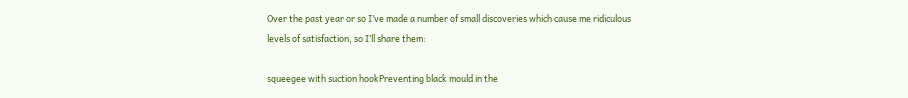Over the past year or so I’ve made a number of small discoveries which cause me ridiculous levels of satisfaction, so I’ll share them:

squeegee with suction hookPreventing black mould in the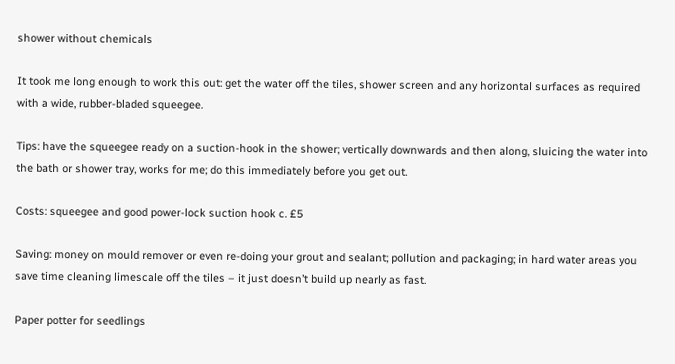shower without chemicals

It took me long enough to work this out: get the water off the tiles, shower screen and any horizontal surfaces as required with a wide, rubber-bladed squeegee.

Tips: have the squeegee ready on a suction-hook in the shower; vertically downwards and then along, sluicing the water into the bath or shower tray, works for me; do this immediately before you get out.

Costs: squeegee and good power-lock suction hook c. £5

Saving: money on mould remover or even re-doing your grout and sealant; pollution and packaging; in hard water areas you save time cleaning limescale off the tiles – it just doesn’t build up nearly as fast.

Paper potter for seedlings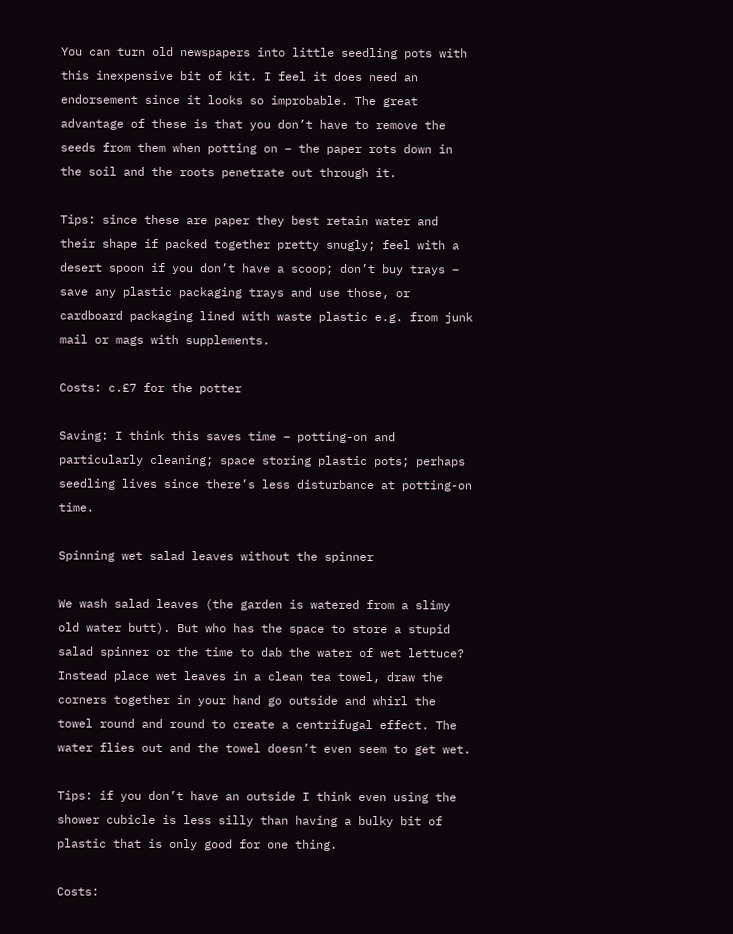You can turn old newspapers into little seedling pots with this inexpensive bit of kit. I feel it does need an endorsement since it looks so improbable. The great advantage of these is that you don’t have to remove the seeds from them when potting on – the paper rots down in the soil and the roots penetrate out through it.

Tips: since these are paper they best retain water and their shape if packed together pretty snugly; feel with a desert spoon if you don’t have a scoop; don’t buy trays – save any plastic packaging trays and use those, or cardboard packaging lined with waste plastic e.g. from junk mail or mags with supplements.

Costs: c.£7 for the potter

Saving: I think this saves time – potting-on and particularly cleaning; space storing plastic pots; perhaps seedling lives since there’s less disturbance at potting-on time.

Spinning wet salad leaves without the spinner

We wash salad leaves (the garden is watered from a slimy old water butt). But who has the space to store a stupid salad spinner or the time to dab the water of wet lettuce? Instead place wet leaves in a clean tea towel, draw the corners together in your hand go outside and whirl the towel round and round to create a centrifugal effect. The water flies out and the towel doesn’t even seem to get wet.

Tips: if you don’t have an outside I think even using the shower cubicle is less silly than having a bulky bit of plastic that is only good for one thing.

Costs: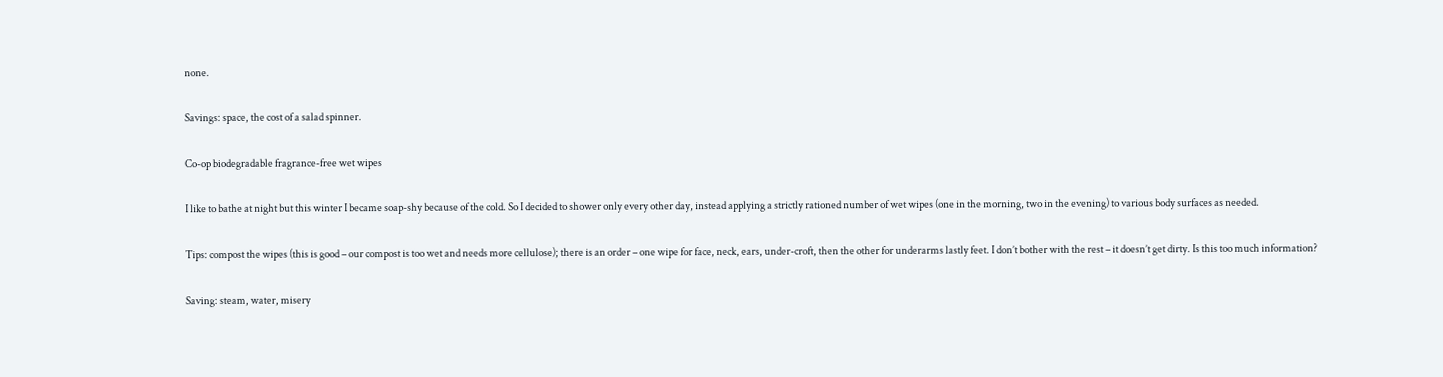none.

Savings: space, the cost of a salad spinner.

Co-op biodegradable fragrance-free wet wipes

I like to bathe at night but this winter I became soap-shy because of the cold. So I decided to shower only every other day, instead applying a strictly rationed number of wet wipes (one in the morning, two in the evening) to various body surfaces as needed.

Tips: compost the wipes (this is good – our compost is too wet and needs more cellulose); there is an order – one wipe for face, neck, ears, under-croft, then the other for underarms lastly feet. I don’t bother with the rest – it doesn’t get dirty. Is this too much information?

Saving: steam, water, misery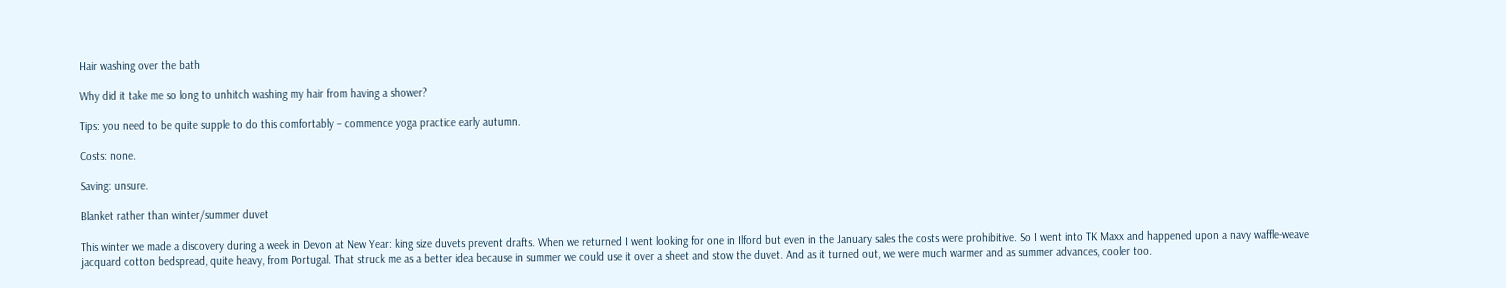Hair washing over the bath

Why did it take me so long to unhitch washing my hair from having a shower?

Tips: you need to be quite supple to do this comfortably – commence yoga practice early autumn.

Costs: none.

Saving: unsure.

Blanket rather than winter/summer duvet

This winter we made a discovery during a week in Devon at New Year: king size duvets prevent drafts. When we returned I went looking for one in Ilford but even in the January sales the costs were prohibitive. So I went into TK Maxx and happened upon a navy waffle-weave jacquard cotton bedspread, quite heavy, from Portugal. That struck me as a better idea because in summer we could use it over a sheet and stow the duvet. And as it turned out, we were much warmer and as summer advances, cooler too.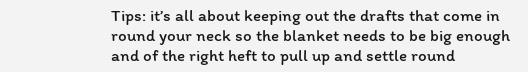Tips: it’s all about keeping out the drafts that come in round your neck so the blanket needs to be big enough and of the right heft to pull up and settle round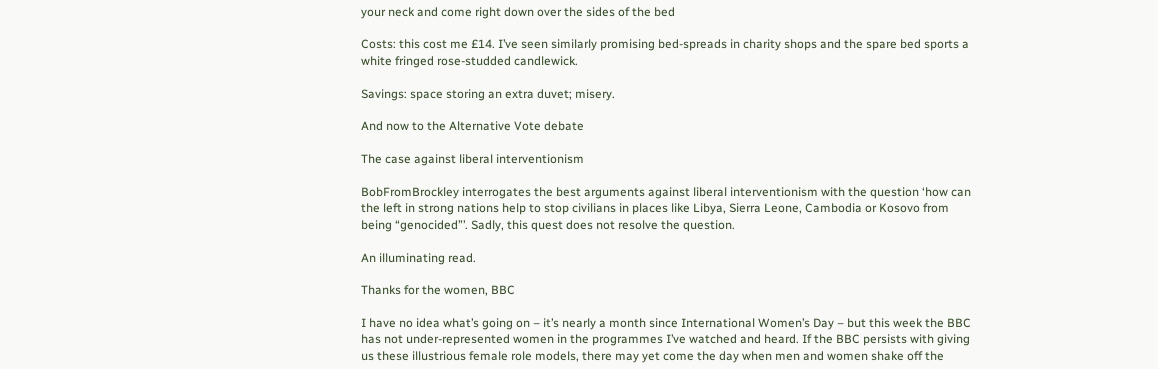your neck and come right down over the sides of the bed

Costs: this cost me £14. I’ve seen similarly promising bed-spreads in charity shops and the spare bed sports a white fringed rose-studded candlewick.

Savings: space storing an extra duvet; misery.

And now to the Alternative Vote debate

The case against liberal interventionism

BobFromBrockley interrogates the best arguments against liberal interventionism with the question ‘how can the left in strong nations help to stop civilians in places like Libya, Sierra Leone, Cambodia or Kosovo from being “genocided”’. Sadly, this quest does not resolve the question.

An illuminating read.

Thanks for the women, BBC

I have no idea what’s going on – it’s nearly a month since International Women’s Day – but this week the BBC has not under-represented women in the programmes I’ve watched and heard. If the BBC persists with giving us these illustrious female role models, there may yet come the day when men and women shake off the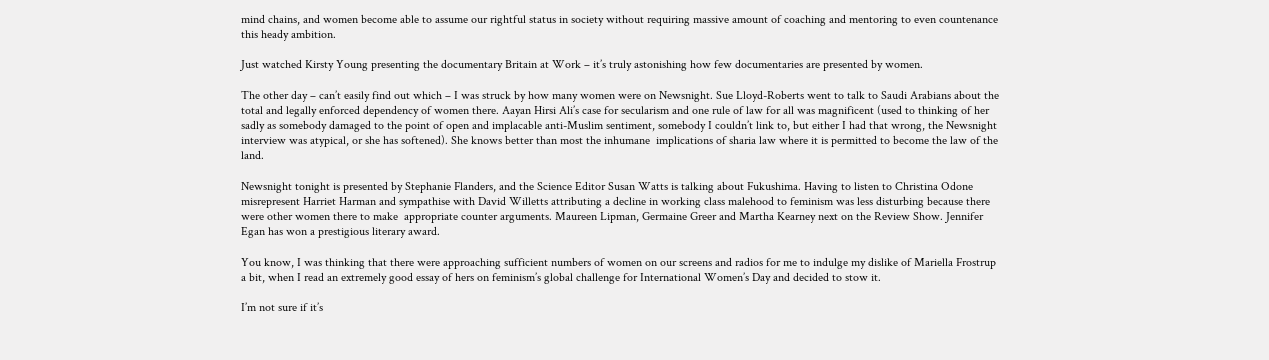mind chains, and women become able to assume our rightful status in society without requiring massive amount of coaching and mentoring to even countenance this heady ambition.

Just watched Kirsty Young presenting the documentary Britain at Work – it’s truly astonishing how few documentaries are presented by women.

The other day – can’t easily find out which – I was struck by how many women were on Newsnight. Sue Lloyd-Roberts went to talk to Saudi Arabians about the total and legally enforced dependency of women there. Aayan Hirsi Ali’s case for secularism and one rule of law for all was magnificent (used to thinking of her sadly as somebody damaged to the point of open and implacable anti-Muslim sentiment, somebody I couldn’t link to, but either I had that wrong, the Newsnight interview was atypical, or she has softened). She knows better than most the inhumane  implications of sharia law where it is permitted to become the law of the land.

Newsnight tonight is presented by Stephanie Flanders, and the Science Editor Susan Watts is talking about Fukushima. Having to listen to Christina Odone misrepresent Harriet Harman and sympathise with David Willetts attributing a decline in working class malehood to feminism was less disturbing because there were other women there to make  appropriate counter arguments. Maureen Lipman, Germaine Greer and Martha Kearney next on the Review Show. Jennifer Egan has won a prestigious literary award.

You know, I was thinking that there were approaching sufficient numbers of women on our screens and radios for me to indulge my dislike of Mariella Frostrup a bit, when I read an extremely good essay of hers on feminism’s global challenge for International Women’s Day and decided to stow it.

I’m not sure if it’s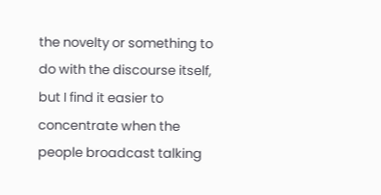the novelty or something to do with the discourse itself, but I find it easier to concentrate when the people broadcast talking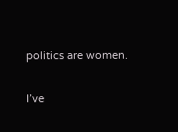politics are women.

I’ve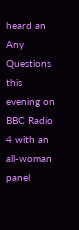heard an Any Questions this evening on BBC Radio 4 with an all-woman panel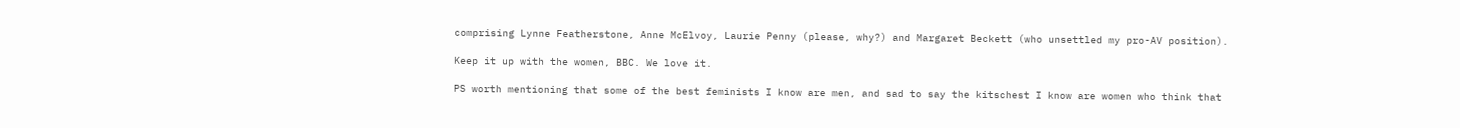comprising Lynne Featherstone, Anne McElvoy, Laurie Penny (please, why?) and Margaret Beckett (who unsettled my pro-AV position).

Keep it up with the women, BBC. We love it.

PS worth mentioning that some of the best feminists I know are men, and sad to say the kitschest I know are women who think that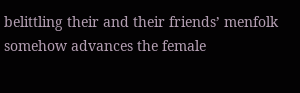belittling their and their friends’ menfolk somehow advances the female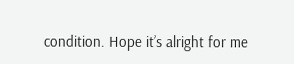condition. Hope it’s alright for me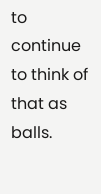to continue to think of that as balls.